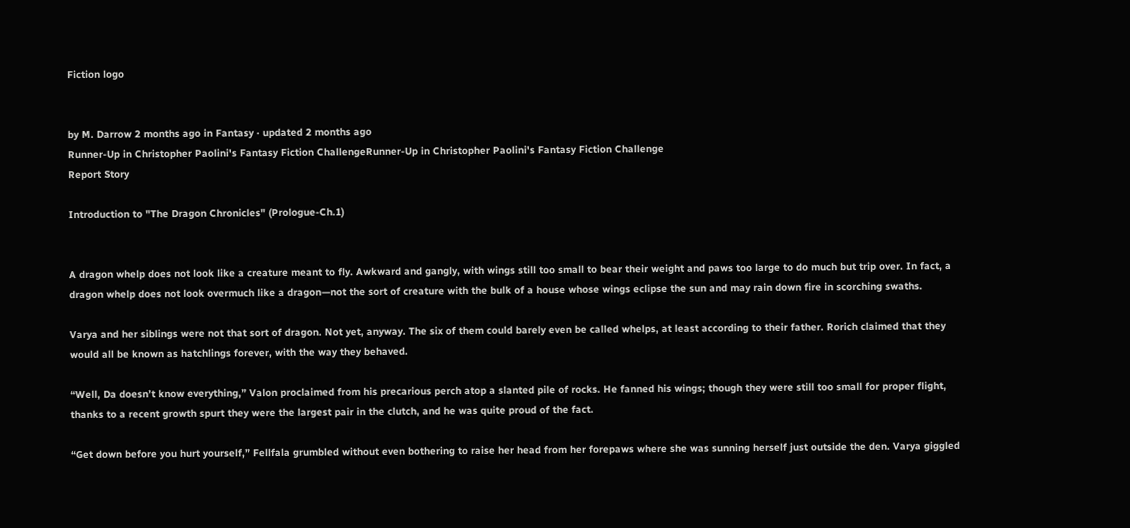Fiction logo


by M. Darrow 2 months ago in Fantasy · updated 2 months ago
Runner-Up in Christopher Paolini's Fantasy Fiction ChallengeRunner-Up in Christopher Paolini's Fantasy Fiction Challenge
Report Story

Introduction to "The Dragon Chronicles" (Prologue-Ch.1)


A dragon whelp does not look like a creature meant to fly. Awkward and gangly, with wings still too small to bear their weight and paws too large to do much but trip over. In fact, a dragon whelp does not look overmuch like a dragon—not the sort of creature with the bulk of a house whose wings eclipse the sun and may rain down fire in scorching swaths.

Varya and her siblings were not that sort of dragon. Not yet, anyway. The six of them could barely even be called whelps, at least according to their father. Rorich claimed that they would all be known as hatchlings forever, with the way they behaved.

“Well, Da doesn’t know everything,” Valon proclaimed from his precarious perch atop a slanted pile of rocks. He fanned his wings; though they were still too small for proper flight, thanks to a recent growth spurt they were the largest pair in the clutch, and he was quite proud of the fact.

“Get down before you hurt yourself,” Fellfala grumbled without even bothering to raise her head from her forepaws where she was sunning herself just outside the den. Varya giggled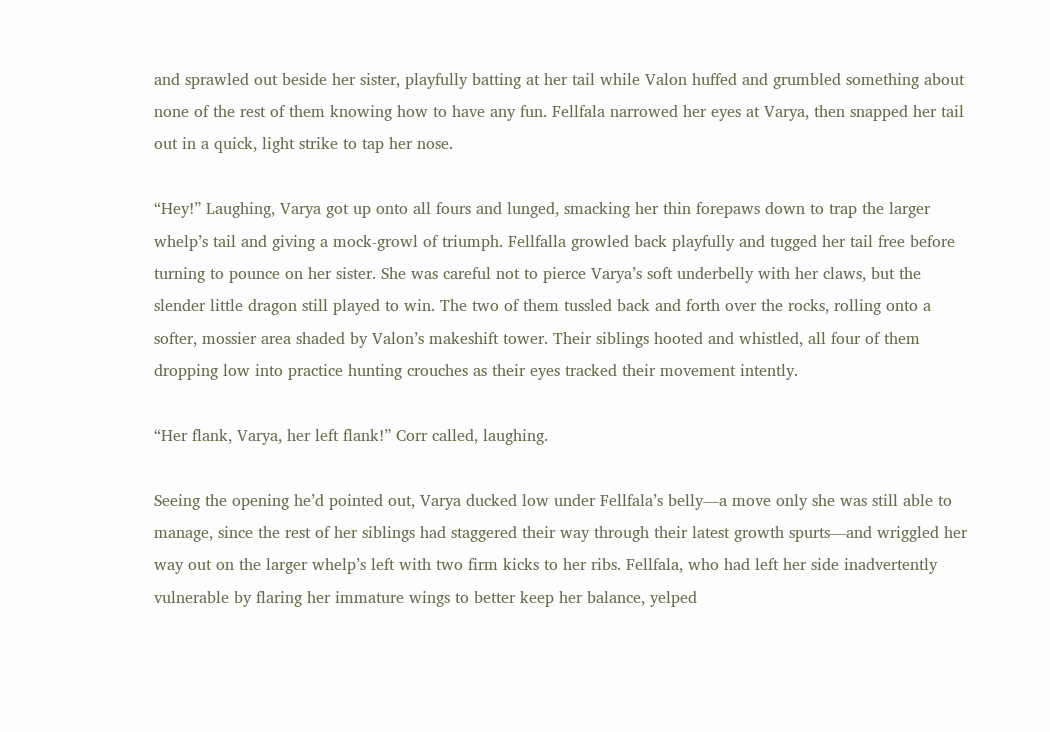and sprawled out beside her sister, playfully batting at her tail while Valon huffed and grumbled something about none of the rest of them knowing how to have any fun. Fellfala narrowed her eyes at Varya, then snapped her tail out in a quick, light strike to tap her nose.

“Hey!” Laughing, Varya got up onto all fours and lunged, smacking her thin forepaws down to trap the larger whelp’s tail and giving a mock-growl of triumph. Fellfalla growled back playfully and tugged her tail free before turning to pounce on her sister. She was careful not to pierce Varya’s soft underbelly with her claws, but the slender little dragon still played to win. The two of them tussled back and forth over the rocks, rolling onto a softer, mossier area shaded by Valon’s makeshift tower. Their siblings hooted and whistled, all four of them dropping low into practice hunting crouches as their eyes tracked their movement intently.

“Her flank, Varya, her left flank!” Corr called, laughing.

Seeing the opening he’d pointed out, Varya ducked low under Fellfala’s belly—a move only she was still able to manage, since the rest of her siblings had staggered their way through their latest growth spurts—and wriggled her way out on the larger whelp’s left with two firm kicks to her ribs. Fellfala, who had left her side inadvertently vulnerable by flaring her immature wings to better keep her balance, yelped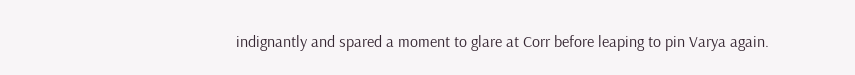indignantly and spared a moment to glare at Corr before leaping to pin Varya again.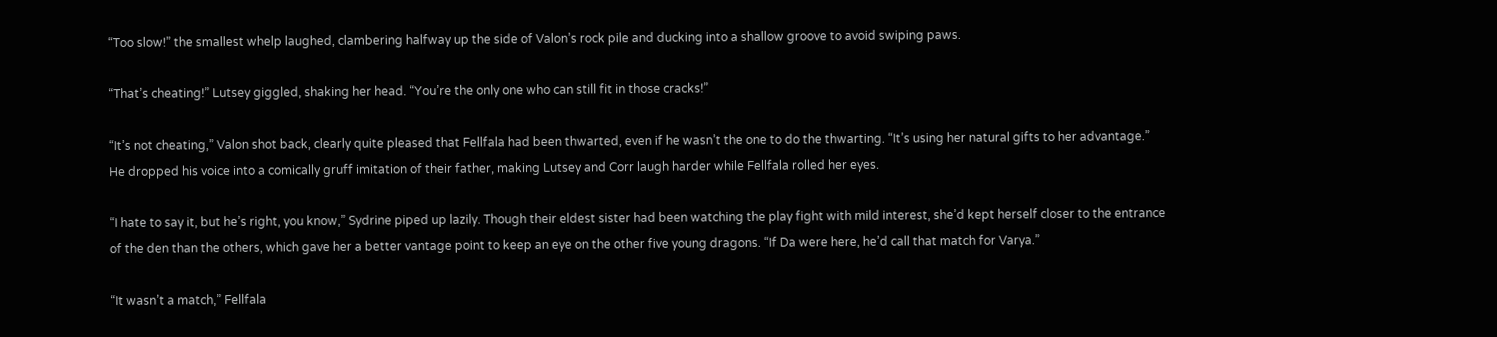“Too slow!” the smallest whelp laughed, clambering halfway up the side of Valon’s rock pile and ducking into a shallow groove to avoid swiping paws.

“That’s cheating!” Lutsey giggled, shaking her head. “You’re the only one who can still fit in those cracks!”

“It’s not cheating,” Valon shot back, clearly quite pleased that Fellfala had been thwarted, even if he wasn’t the one to do the thwarting. “It’s using her natural gifts to her advantage.” He dropped his voice into a comically gruff imitation of their father, making Lutsey and Corr laugh harder while Fellfala rolled her eyes.

“I hate to say it, but he’s right, you know,” Sydrine piped up lazily. Though their eldest sister had been watching the play fight with mild interest, she’d kept herself closer to the entrance of the den than the others, which gave her a better vantage point to keep an eye on the other five young dragons. “If Da were here, he’d call that match for Varya.”

“It wasn’t a match,” Fellfala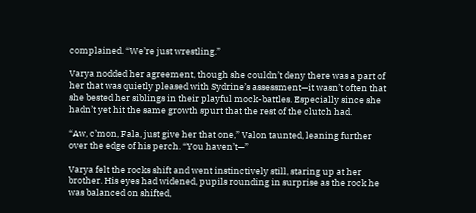complained. “We’re just wrestling.”

Varya nodded her agreement, though she couldn’t deny there was a part of her that was quietly pleased with Sydrine’s assessment—it wasn’t often that she bested her siblings in their playful mock-battles. Especially since she hadn’t yet hit the same growth spurt that the rest of the clutch had.

“Aw, c’mon, Fala, just give her that one,” Valon taunted, leaning further over the edge of his perch. “You haven’t—”

Varya felt the rocks shift and went instinctively still, staring up at her brother. His eyes had widened, pupils rounding in surprise as the rock he was balanced on shifted,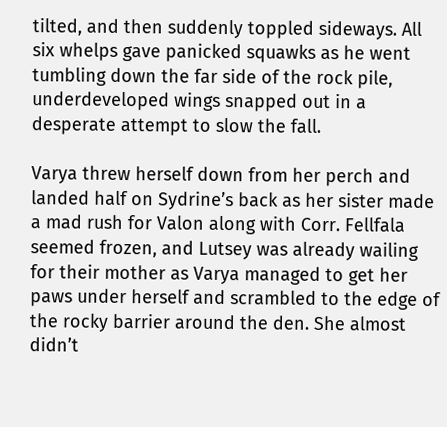tilted, and then suddenly toppled sideways. All six whelps gave panicked squawks as he went tumbling down the far side of the rock pile, underdeveloped wings snapped out in a desperate attempt to slow the fall.

Varya threw herself down from her perch and landed half on Sydrine’s back as her sister made a mad rush for Valon along with Corr. Fellfala seemed frozen, and Lutsey was already wailing for their mother as Varya managed to get her paws under herself and scrambled to the edge of the rocky barrier around the den. She almost didn’t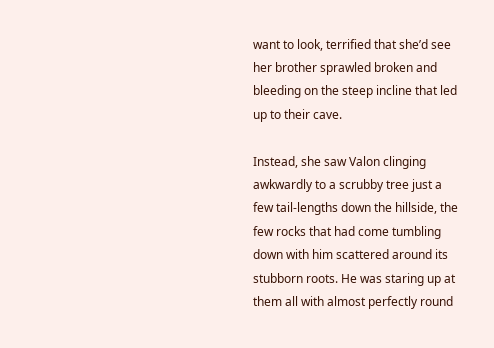want to look, terrified that she’d see her brother sprawled broken and bleeding on the steep incline that led up to their cave.

Instead, she saw Valon clinging awkwardly to a scrubby tree just a few tail-lengths down the hillside, the few rocks that had come tumbling down with him scattered around its stubborn roots. He was staring up at them all with almost perfectly round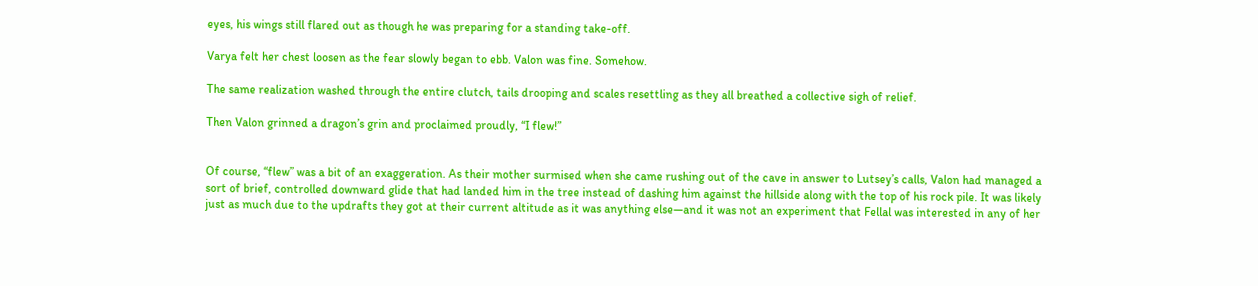eyes, his wings still flared out as though he was preparing for a standing take-off.

Varya felt her chest loosen as the fear slowly began to ebb. Valon was fine. Somehow.

The same realization washed through the entire clutch, tails drooping and scales resettling as they all breathed a collective sigh of relief.

Then Valon grinned a dragon’s grin and proclaimed proudly, “I flew!”


Of course, “flew” was a bit of an exaggeration. As their mother surmised when she came rushing out of the cave in answer to Lutsey’s calls, Valon had managed a sort of brief, controlled downward glide that had landed him in the tree instead of dashing him against the hillside along with the top of his rock pile. It was likely just as much due to the updrafts they got at their current altitude as it was anything else—and it was not an experiment that Fellal was interested in any of her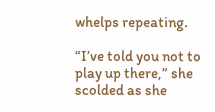whelps repeating.

“I’ve told you not to play up there,” she scolded as she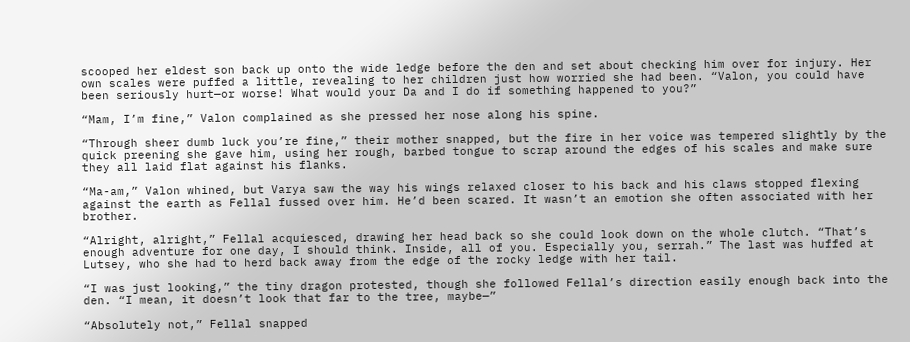scooped her eldest son back up onto the wide ledge before the den and set about checking him over for injury. Her own scales were puffed a little, revealing to her children just how worried she had been. “Valon, you could have been seriously hurt—or worse! What would your Da and I do if something happened to you?”

“Mam, I’m fine,” Valon complained as she pressed her nose along his spine.

“Through sheer dumb luck you’re fine,” their mother snapped, but the fire in her voice was tempered slightly by the quick preening she gave him, using her rough, barbed tongue to scrap around the edges of his scales and make sure they all laid flat against his flanks.

“Ma-am,” Valon whined, but Varya saw the way his wings relaxed closer to his back and his claws stopped flexing against the earth as Fellal fussed over him. He’d been scared. It wasn’t an emotion she often associated with her brother.

“Alright, alright,” Fellal acquiesced, drawing her head back so she could look down on the whole clutch. “That’s enough adventure for one day, I should think. Inside, all of you. Especially you, serrah.” The last was huffed at Lutsey, who she had to herd back away from the edge of the rocky ledge with her tail.

“I was just looking,” the tiny dragon protested, though she followed Fellal’s direction easily enough back into the den. “I mean, it doesn’t look that far to the tree, maybe—”

“Absolutely not,” Fellal snapped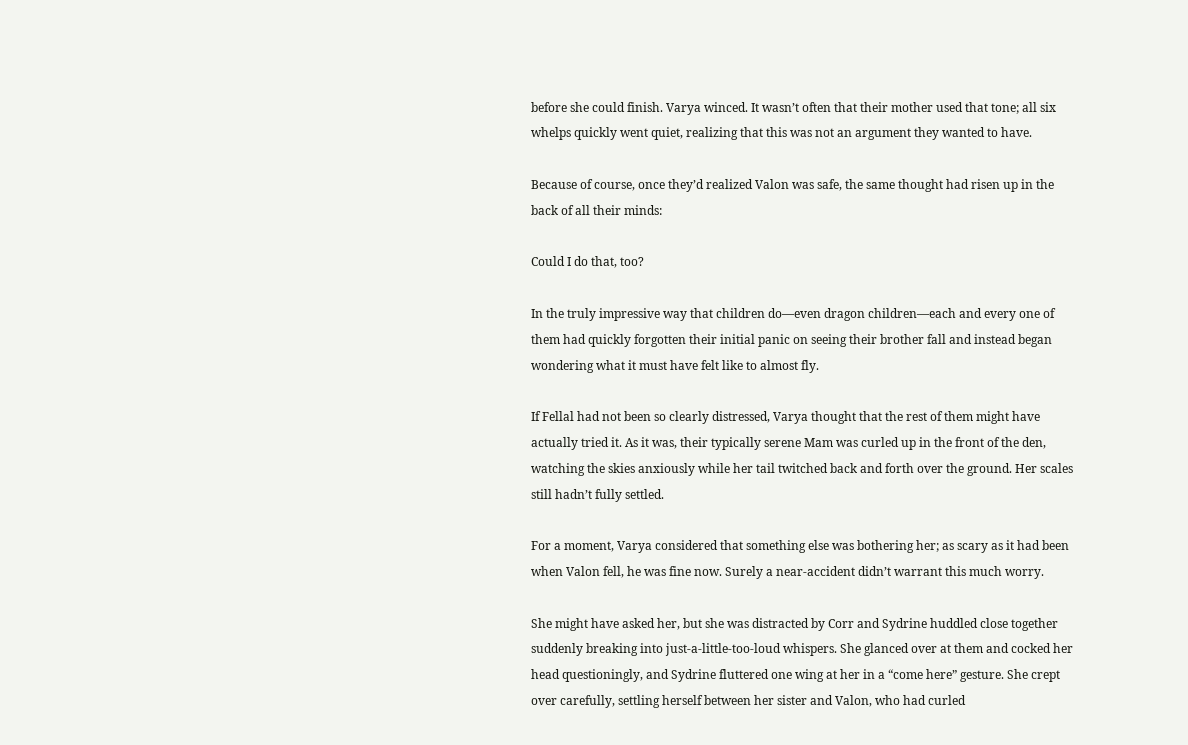before she could finish. Varya winced. It wasn’t often that their mother used that tone; all six whelps quickly went quiet, realizing that this was not an argument they wanted to have.

Because of course, once they’d realized Valon was safe, the same thought had risen up in the back of all their minds:

Could I do that, too?

In the truly impressive way that children do—even dragon children—each and every one of them had quickly forgotten their initial panic on seeing their brother fall and instead began wondering what it must have felt like to almost fly.

If Fellal had not been so clearly distressed, Varya thought that the rest of them might have actually tried it. As it was, their typically serene Mam was curled up in the front of the den, watching the skies anxiously while her tail twitched back and forth over the ground. Her scales still hadn’t fully settled.

For a moment, Varya considered that something else was bothering her; as scary as it had been when Valon fell, he was fine now. Surely a near-accident didn’t warrant this much worry.

She might have asked her, but she was distracted by Corr and Sydrine huddled close together suddenly breaking into just-a-little-too-loud whispers. She glanced over at them and cocked her head questioningly, and Sydrine fluttered one wing at her in a “come here” gesture. She crept over carefully, settling herself between her sister and Valon, who had curled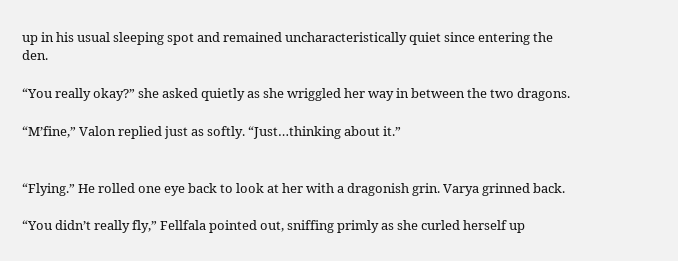up in his usual sleeping spot and remained uncharacteristically quiet since entering the den.

“You really okay?” she asked quietly as she wriggled her way in between the two dragons.

“M’fine,” Valon replied just as softly. “Just…thinking about it.”


“Flying.” He rolled one eye back to look at her with a dragonish grin. Varya grinned back.

“You didn’t really fly,” Fellfala pointed out, sniffing primly as she curled herself up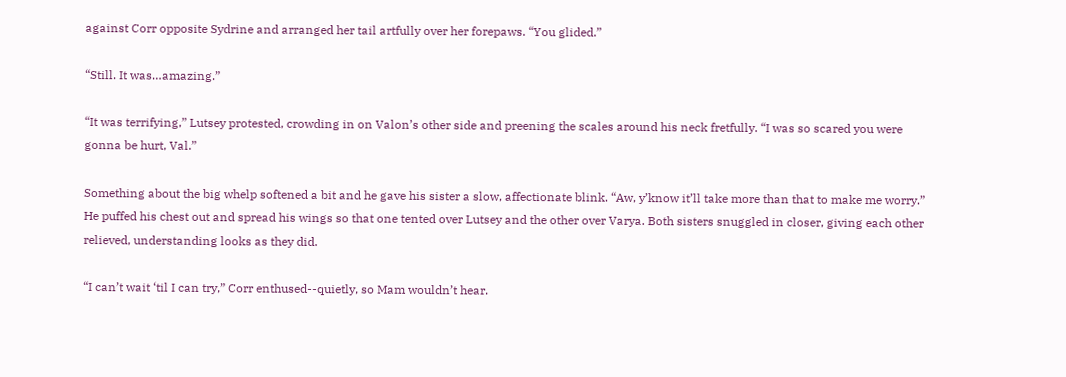against Corr opposite Sydrine and arranged her tail artfully over her forepaws. “You glided.”

“Still. It was…amazing.”

“It was terrifying,” Lutsey protested, crowding in on Valon’s other side and preening the scales around his neck fretfully. “I was so scared you were gonna be hurt, Val.”

Something about the big whelp softened a bit and he gave his sister a slow, affectionate blink. “Aw, y’know it’ll take more than that to make me worry.” He puffed his chest out and spread his wings so that one tented over Lutsey and the other over Varya. Both sisters snuggled in closer, giving each other relieved, understanding looks as they did.

“I can’t wait ‘til I can try,” Corr enthused--quietly, so Mam wouldn’t hear.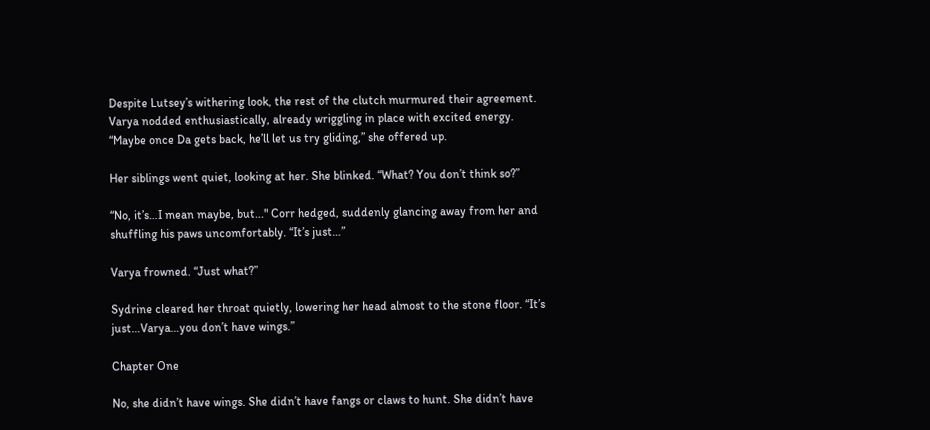Despite Lutsey’s withering look, the rest of the clutch murmured their agreement. Varya nodded enthusiastically, already wriggling in place with excited energy. “Maybe once Da gets back, he’ll let us try gliding,” she offered up.

Her siblings went quiet, looking at her. She blinked. “What? You don’t think so?”

“No, it’s…I mean maybe, but..." Corr hedged, suddenly glancing away from her and shuffling his paws uncomfortably. “It’s just…”

Varya frowned. “Just what?”

Sydrine cleared her throat quietly, lowering her head almost to the stone floor. “It’s just…Varya…you don’t have wings.”

Chapter One

No, she didn’t have wings. She didn’t have fangs or claws to hunt. She didn’t have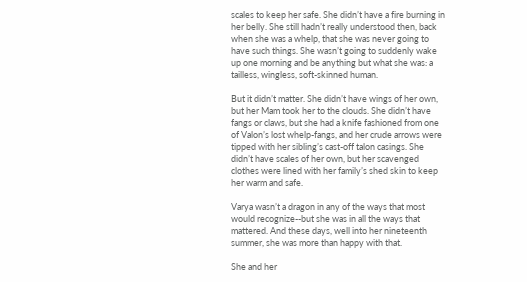scales to keep her safe. She didn’t have a fire burning in her belly. She still hadn’t really understood then, back when she was a whelp, that she was never going to have such things. She wasn’t going to suddenly wake up one morning and be anything but what she was: a tailless, wingless, soft-skinned human.

But it didn’t matter. She didn’t have wings of her own, but her Mam took her to the clouds. She didn’t have fangs or claws, but she had a knife fashioned from one of Valon’s lost whelp-fangs, and her crude arrows were tipped with her sibling’s cast-off talon casings. She didn’t have scales of her own, but her scavenged clothes were lined with her family’s shed skin to keep her warm and safe.

Varya wasn’t a dragon in any of the ways that most would recognize--but she was in all the ways that mattered. And these days, well into her nineteenth summer, she was more than happy with that.

She and her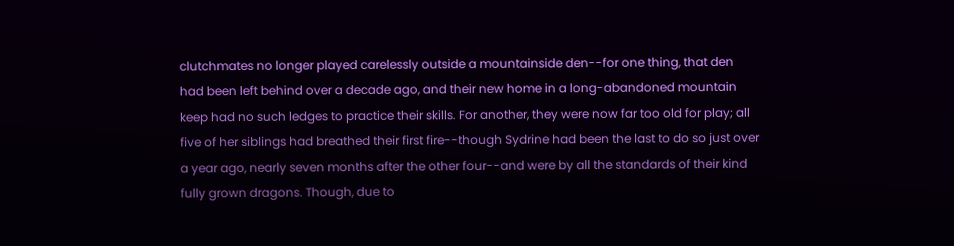clutchmates no longer played carelessly outside a mountainside den--for one thing, that den had been left behind over a decade ago, and their new home in a long-abandoned mountain keep had no such ledges to practice their skills. For another, they were now far too old for play; all five of her siblings had breathed their first fire--though Sydrine had been the last to do so just over a year ago, nearly seven months after the other four--and were by all the standards of their kind fully grown dragons. Though, due to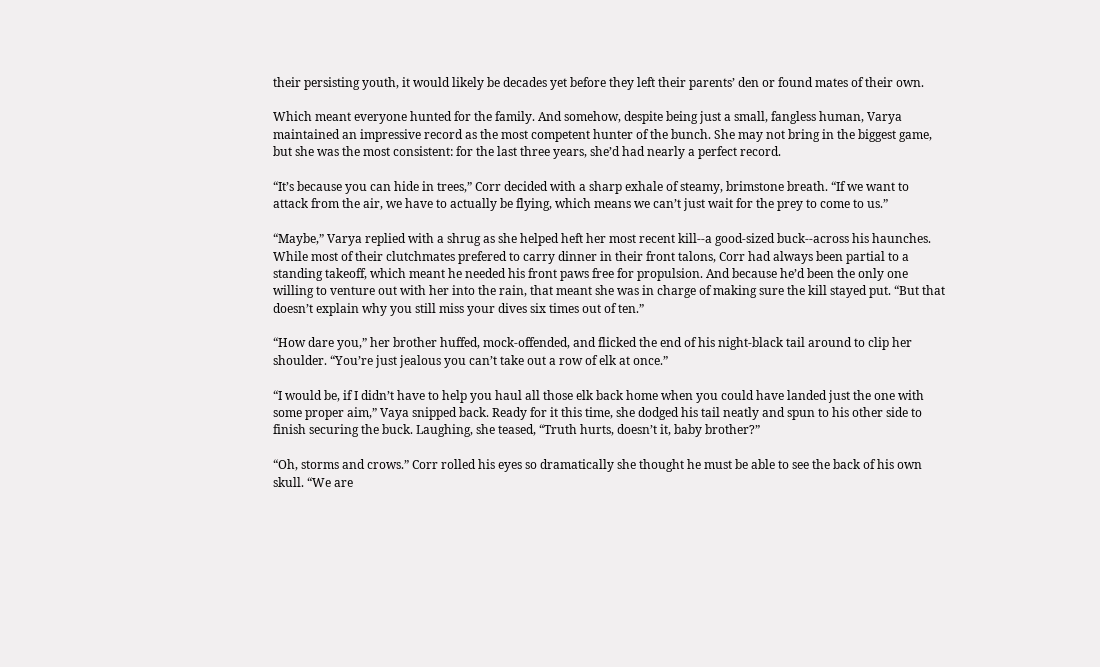their persisting youth, it would likely be decades yet before they left their parents’ den or found mates of their own.

Which meant everyone hunted for the family. And somehow, despite being just a small, fangless human, Varya maintained an impressive record as the most competent hunter of the bunch. She may not bring in the biggest game, but she was the most consistent: for the last three years, she’d had nearly a perfect record.

“It’s because you can hide in trees,” Corr decided with a sharp exhale of steamy, brimstone breath. “If we want to attack from the air, we have to actually be flying, which means we can’t just wait for the prey to come to us.”

“Maybe,” Varya replied with a shrug as she helped heft her most recent kill--a good-sized buck--across his haunches. While most of their clutchmates prefered to carry dinner in their front talons, Corr had always been partial to a standing takeoff, which meant he needed his front paws free for propulsion. And because he’d been the only one willing to venture out with her into the rain, that meant she was in charge of making sure the kill stayed put. “But that doesn’t explain why you still miss your dives six times out of ten.”

“How dare you,” her brother huffed, mock-offended, and flicked the end of his night-black tail around to clip her shoulder. “You’re just jealous you can’t take out a row of elk at once.”

“I would be, if I didn’t have to help you haul all those elk back home when you could have landed just the one with some proper aim,” Vaya snipped back. Ready for it this time, she dodged his tail neatly and spun to his other side to finish securing the buck. Laughing, she teased, “Truth hurts, doesn’t it, baby brother?”

“Oh, storms and crows.” Corr rolled his eyes so dramatically she thought he must be able to see the back of his own skull. “We are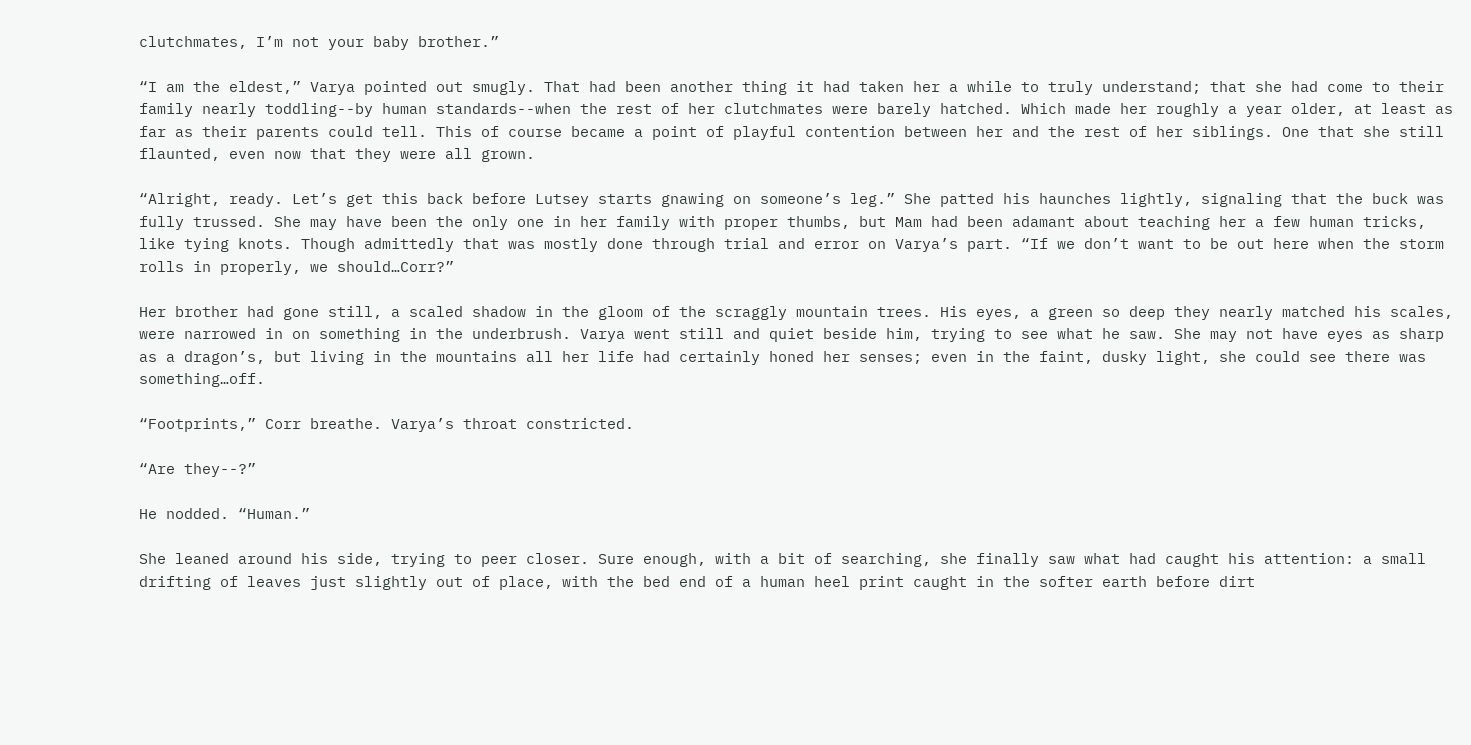clutchmates, I’m not your baby brother.”

“I am the eldest,” Varya pointed out smugly. That had been another thing it had taken her a while to truly understand; that she had come to their family nearly toddling--by human standards--when the rest of her clutchmates were barely hatched. Which made her roughly a year older, at least as far as their parents could tell. This of course became a point of playful contention between her and the rest of her siblings. One that she still flaunted, even now that they were all grown.

“Alright, ready. Let’s get this back before Lutsey starts gnawing on someone’s leg.” She patted his haunches lightly, signaling that the buck was fully trussed. She may have been the only one in her family with proper thumbs, but Mam had been adamant about teaching her a few human tricks, like tying knots. Though admittedly that was mostly done through trial and error on Varya’s part. “If we don’t want to be out here when the storm rolls in properly, we should…Corr?”

Her brother had gone still, a scaled shadow in the gloom of the scraggly mountain trees. His eyes, a green so deep they nearly matched his scales, were narrowed in on something in the underbrush. Varya went still and quiet beside him, trying to see what he saw. She may not have eyes as sharp as a dragon’s, but living in the mountains all her life had certainly honed her senses; even in the faint, dusky light, she could see there was something…off.

“Footprints,” Corr breathe. Varya’s throat constricted.

“Are they--?”

He nodded. “Human.”

She leaned around his side, trying to peer closer. Sure enough, with a bit of searching, she finally saw what had caught his attention: a small drifting of leaves just slightly out of place, with the bed end of a human heel print caught in the softer earth before dirt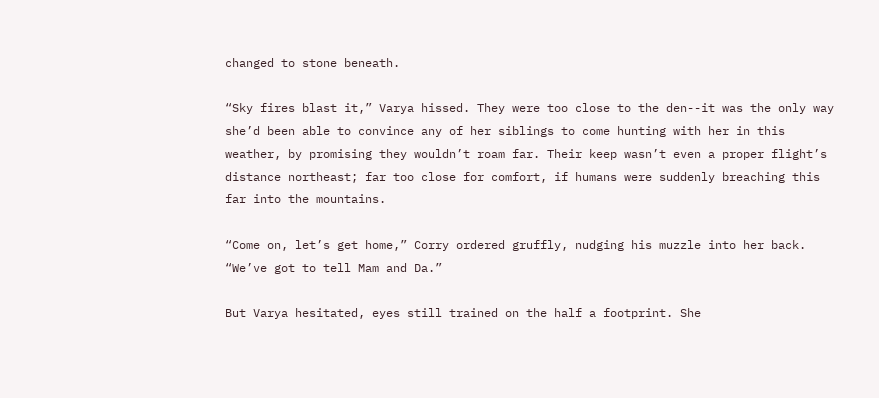changed to stone beneath.

“Sky fires blast it,” Varya hissed. They were too close to the den--it was the only way she’d been able to convince any of her siblings to come hunting with her in this weather, by promising they wouldn’t roam far. Their keep wasn’t even a proper flight’s distance northeast; far too close for comfort, if humans were suddenly breaching this far into the mountains.

“Come on, let’s get home,” Corry ordered gruffly, nudging his muzzle into her back. “We’ve got to tell Mam and Da.”

But Varya hesitated, eyes still trained on the half a footprint. She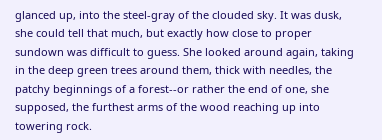glanced up, into the steel-gray of the clouded sky. It was dusk, she could tell that much, but exactly how close to proper sundown was difficult to guess. She looked around again, taking in the deep green trees around them, thick with needles, the patchy beginnings of a forest--or rather the end of one, she supposed, the furthest arms of the wood reaching up into towering rock.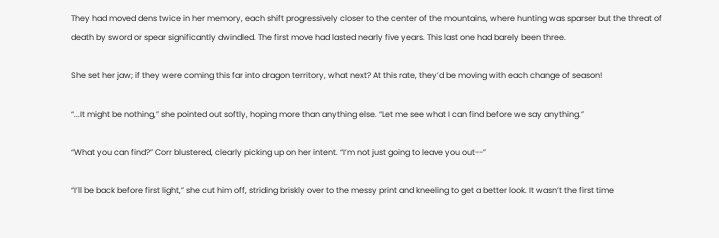They had moved dens twice in her memory, each shift progressively closer to the center of the mountains, where hunting was sparser but the threat of death by sword or spear significantly dwindled. The first move had lasted nearly five years. This last one had barely been three.

She set her jaw; if they were coming this far into dragon territory, what next? At this rate, they’d be moving with each change of season!

“...It might be nothing,” she pointed out softly, hoping more than anything else. “Let me see what I can find before we say anything.”

“What you can find?” Corr blustered, clearly picking up on her intent. “I’m not just going to leave you out--”

“I’ll be back before first light,” she cut him off, striding briskly over to the messy print and kneeling to get a better look. It wasn’t the first time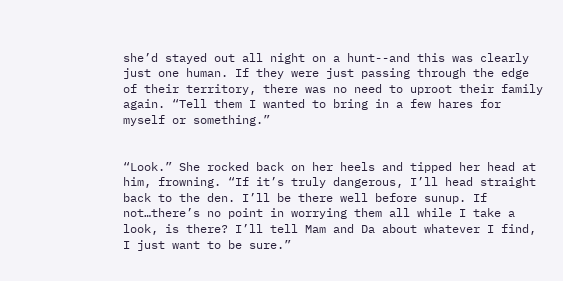she’d stayed out all night on a hunt--and this was clearly just one human. If they were just passing through the edge of their territory, there was no need to uproot their family again. “Tell them I wanted to bring in a few hares for myself or something.”


“Look.” She rocked back on her heels and tipped her head at him, frowning. “If it’s truly dangerous, I’ll head straight back to the den. I’ll be there well before sunup. If not…there’s no point in worrying them all while I take a look, is there? I’ll tell Mam and Da about whatever I find, I just want to be sure.”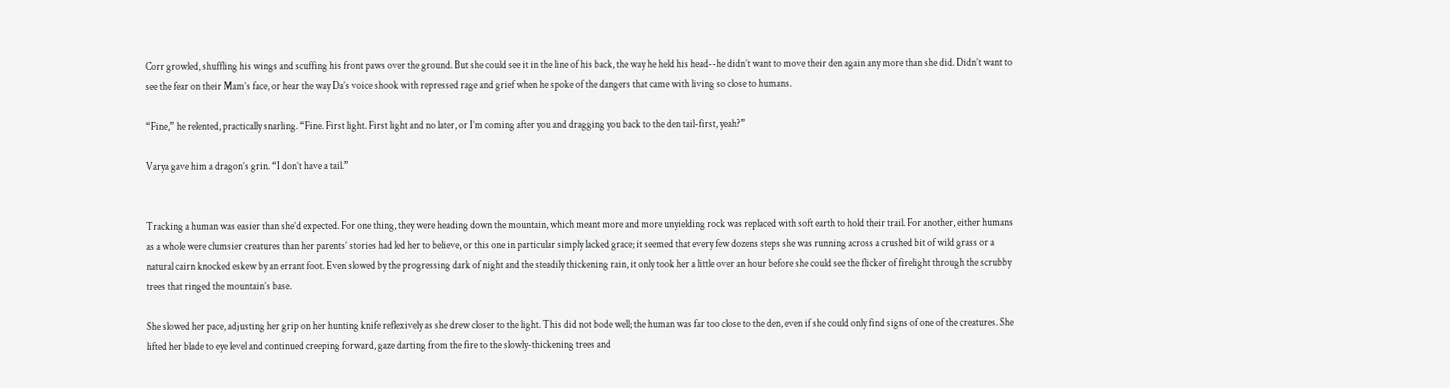Corr growled, shuffling his wings and scuffing his front paws over the ground. But she could see it in the line of his back, the way he held his head--he didn’t want to move their den again any more than she did. Didn’t want to see the fear on their Mam’s face, or hear the way Da’s voice shook with repressed rage and grief when he spoke of the dangers that came with living so close to humans.

“Fine,” he relented, practically snarling. “Fine. First light. First light and no later, or I’m coming after you and dragging you back to the den tail-first, yeah?”

Varya gave him a dragon’s grin. “I don’t have a tail.”


Tracking a human was easier than she’d expected. For one thing, they were heading down the mountain, which meant more and more unyielding rock was replaced with soft earth to hold their trail. For another, either humans as a whole were clumsier creatures than her parents’ stories had led her to believe, or this one in particular simply lacked grace; it seemed that every few dozens steps she was running across a crushed bit of wild grass or a natural cairn knocked eskew by an errant foot. Even slowed by the progressing dark of night and the steadily thickening rain, it only took her a little over an hour before she could see the flicker of firelight through the scrubby trees that ringed the mountain’s base.

She slowed her pace, adjusting her grip on her hunting knife reflexively as she drew closer to the light. This did not bode well; the human was far too close to the den, even if she could only find signs of one of the creatures. She lifted her blade to eye level and continued creeping forward, gaze darting from the fire to the slowly-thickening trees and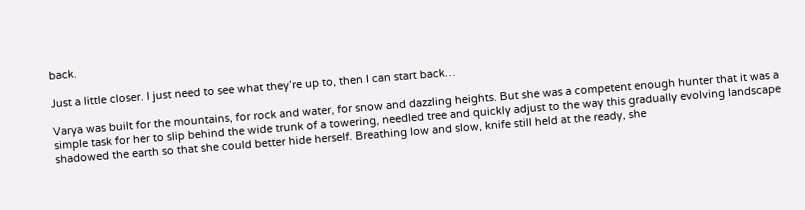back.

Just a little closer. I just need to see what they’re up to, then I can start back…

Varya was built for the mountains, for rock and water, for snow and dazzling heights. But she was a competent enough hunter that it was a simple task for her to slip behind the wide trunk of a towering, needled tree and quickly adjust to the way this gradually evolving landscape shadowed the earth so that she could better hide herself. Breathing low and slow, knife still held at the ready, she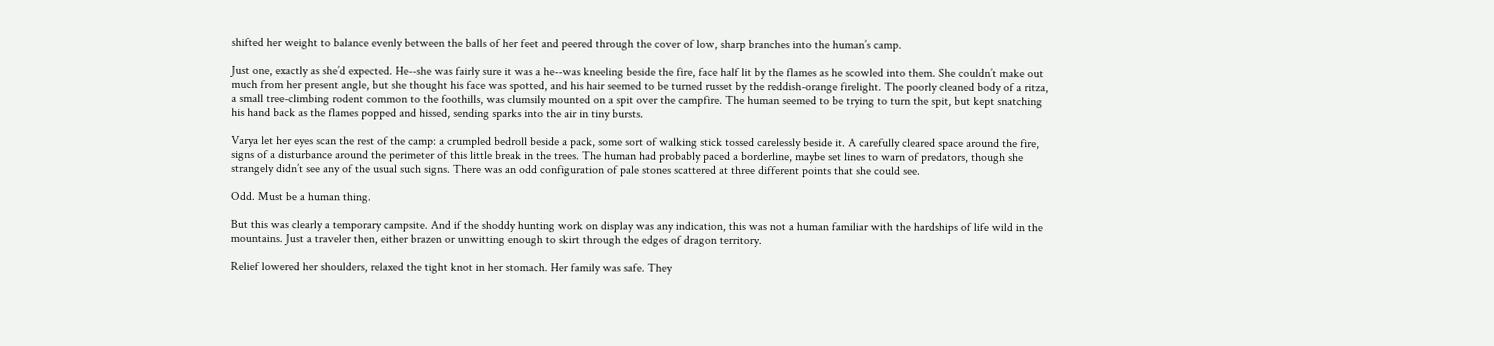shifted her weight to balance evenly between the balls of her feet and peered through the cover of low, sharp branches into the human’s camp.

Just one, exactly as she’d expected. He--she was fairly sure it was a he--was kneeling beside the fire, face half lit by the flames as he scowled into them. She couldn’t make out much from her present angle, but she thought his face was spotted, and his hair seemed to be turned russet by the reddish-orange firelight. The poorly cleaned body of a ritza, a small tree-climbing rodent common to the foothills, was clumsily mounted on a spit over the campfire. The human seemed to be trying to turn the spit, but kept snatching his hand back as the flames popped and hissed, sending sparks into the air in tiny bursts.

Varya let her eyes scan the rest of the camp: a crumpled bedroll beside a pack, some sort of walking stick tossed carelessly beside it. A carefully cleared space around the fire, signs of a disturbance around the perimeter of this little break in the trees. The human had probably paced a borderline, maybe set lines to warn of predators, though she strangely didn’t see any of the usual such signs. There was an odd configuration of pale stones scattered at three different points that she could see.

Odd. Must be a human thing.

But this was clearly a temporary campsite. And if the shoddy hunting work on display was any indication, this was not a human familiar with the hardships of life wild in the mountains. Just a traveler then, either brazen or unwitting enough to skirt through the edges of dragon territory.

Relief lowered her shoulders, relaxed the tight knot in her stomach. Her family was safe. They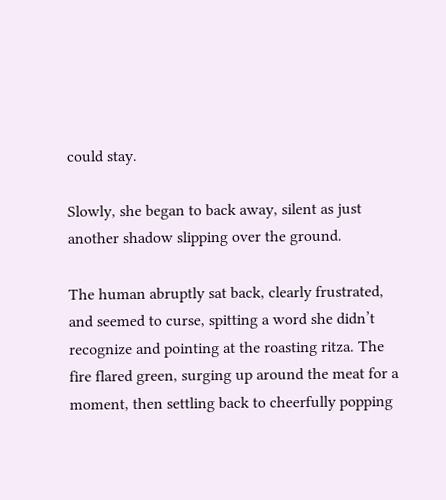could stay.

Slowly, she began to back away, silent as just another shadow slipping over the ground.

The human abruptly sat back, clearly frustrated, and seemed to curse, spitting a word she didn’t recognize and pointing at the roasting ritza. The fire flared green, surging up around the meat for a moment, then settling back to cheerfully popping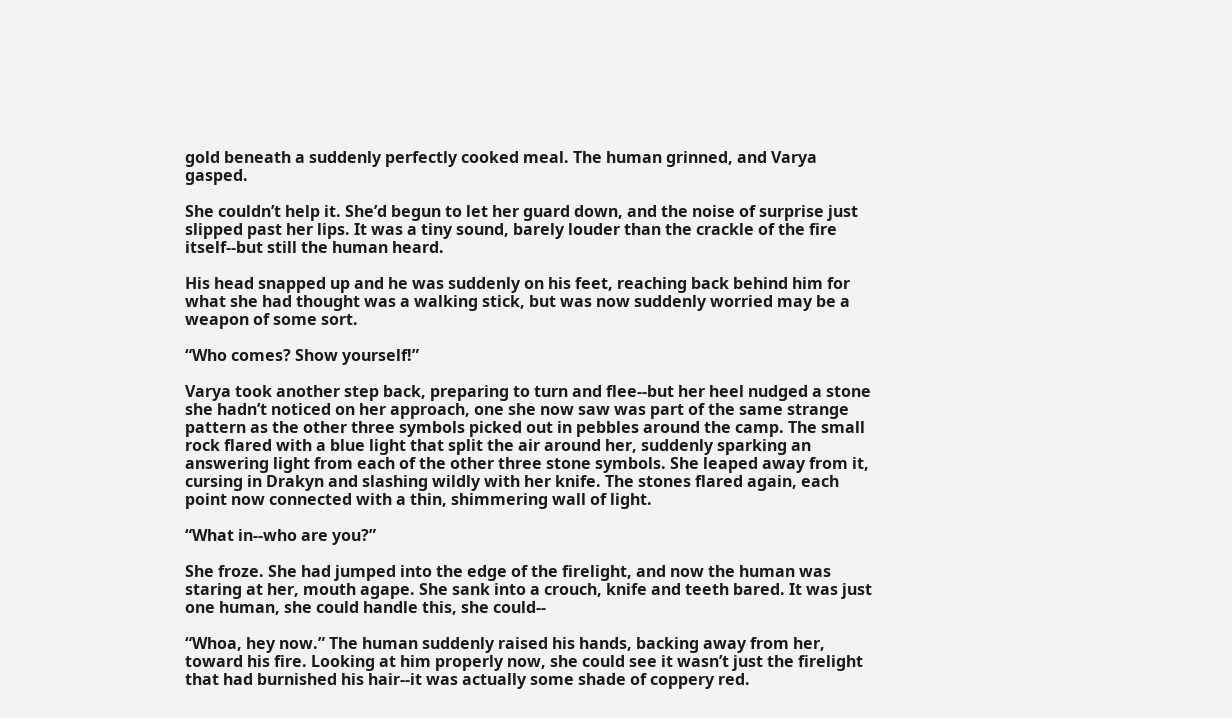gold beneath a suddenly perfectly cooked meal. The human grinned, and Varya gasped.

She couldn’t help it. She’d begun to let her guard down, and the noise of surprise just slipped past her lips. It was a tiny sound, barely louder than the crackle of the fire itself--but still the human heard.

His head snapped up and he was suddenly on his feet, reaching back behind him for what she had thought was a walking stick, but was now suddenly worried may be a weapon of some sort.

“Who comes? Show yourself!”

Varya took another step back, preparing to turn and flee--but her heel nudged a stone she hadn’t noticed on her approach, one she now saw was part of the same strange pattern as the other three symbols picked out in pebbles around the camp. The small rock flared with a blue light that split the air around her, suddenly sparking an answering light from each of the other three stone symbols. She leaped away from it, cursing in Drakyn and slashing wildly with her knife. The stones flared again, each point now connected with a thin, shimmering wall of light.

“What in--who are you?”

She froze. She had jumped into the edge of the firelight, and now the human was staring at her, mouth agape. She sank into a crouch, knife and teeth bared. It was just one human, she could handle this, she could--

“Whoa, hey now.” The human suddenly raised his hands, backing away from her, toward his fire. Looking at him properly now, she could see it wasn’t just the firelight that had burnished his hair--it was actually some shade of coppery red.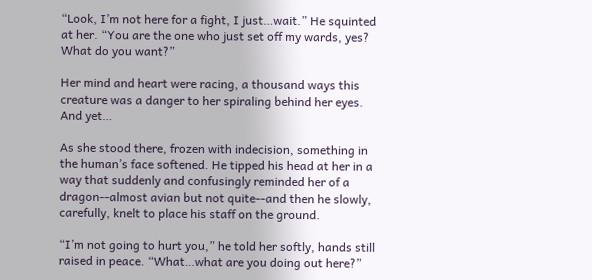“Look, I’m not here for a fight, I just…wait.” He squinted at her. “You are the one who just set off my wards, yes? What do you want?”

Her mind and heart were racing, a thousand ways this creature was a danger to her spiraling behind her eyes. And yet…

As she stood there, frozen with indecision, something in the human’s face softened. He tipped his head at her in a way that suddenly and confusingly reminded her of a dragon--almost avian but not quite--and then he slowly, carefully, knelt to place his staff on the ground.

“I’m not going to hurt you,” he told her softly, hands still raised in peace. “What…what are you doing out here?”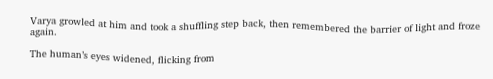Varya growled at him and took a shuffling step back, then remembered the barrier of light and froze again.

The human’s eyes widened, flicking from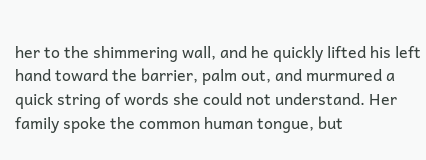her to the shimmering wall, and he quickly lifted his left hand toward the barrier, palm out, and murmured a quick string of words she could not understand. Her family spoke the common human tongue, but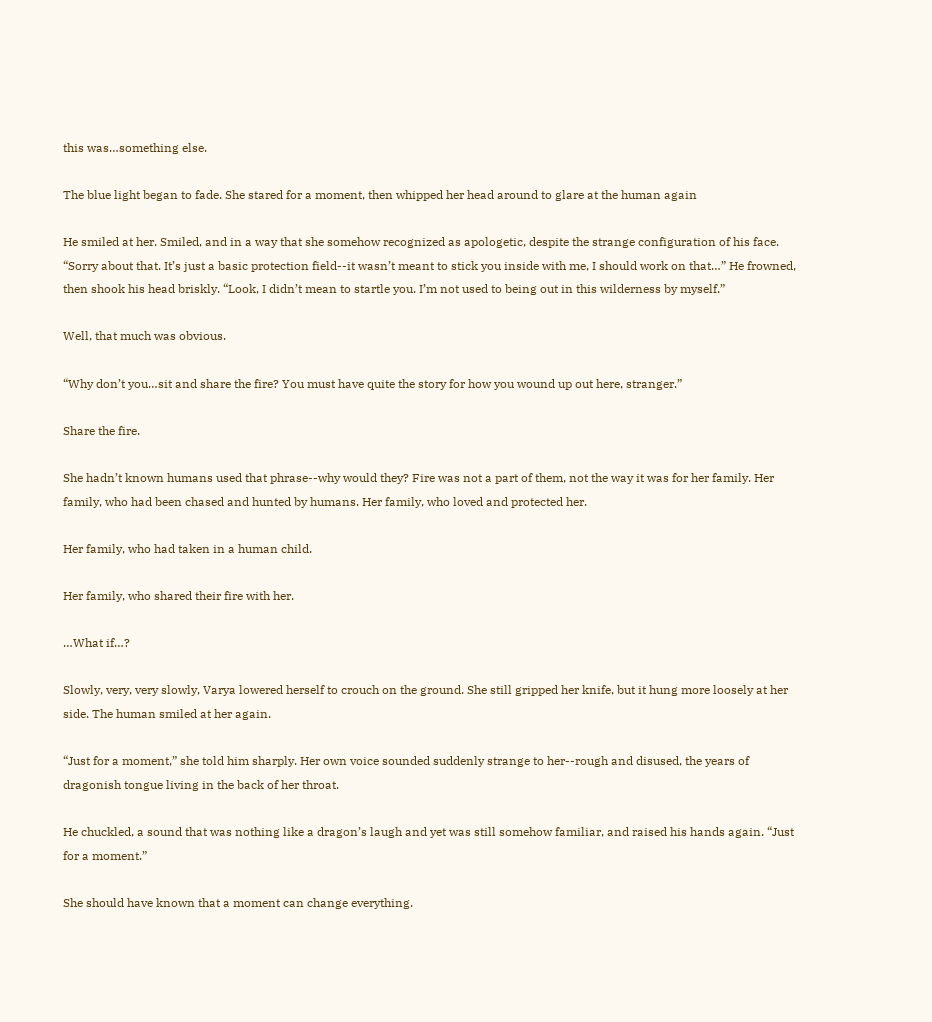this was…something else.

The blue light began to fade. She stared for a moment, then whipped her head around to glare at the human again

He smiled at her. Smiled, and in a way that she somehow recognized as apologetic, despite the strange configuration of his face. “Sorry about that. It’s just a basic protection field--it wasn’t meant to stick you inside with me, I should work on that…” He frowned, then shook his head briskly. “Look, I didn’t mean to startle you. I’m not used to being out in this wilderness by myself.”

Well, that much was obvious.

“Why don’t you…sit and share the fire? You must have quite the story for how you wound up out here, stranger.”

Share the fire.

She hadn’t known humans used that phrase--why would they? Fire was not a part of them, not the way it was for her family. Her family, who had been chased and hunted by humans. Her family, who loved and protected her.

Her family, who had taken in a human child.

Her family, who shared their fire with her.

…What if…?

Slowly, very, very slowly, Varya lowered herself to crouch on the ground. She still gripped her knife, but it hung more loosely at her side. The human smiled at her again.

“Just for a moment,” she told him sharply. Her own voice sounded suddenly strange to her--rough and disused, the years of dragonish tongue living in the back of her throat.

He chuckled, a sound that was nothing like a dragon’s laugh and yet was still somehow familiar, and raised his hands again. “Just for a moment.”

She should have known that a moment can change everything.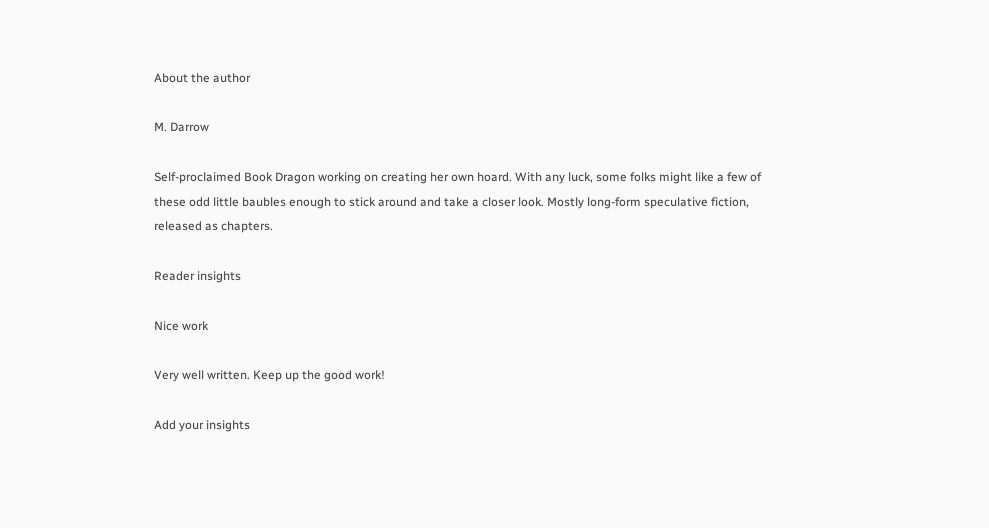About the author

M. Darrow

Self-proclaimed Book Dragon working on creating her own hoard. With any luck, some folks might like a few of these odd little baubles enough to stick around and take a closer look. Mostly long-form speculative fiction, released as chapters.

Reader insights

Nice work

Very well written. Keep up the good work!

Add your insights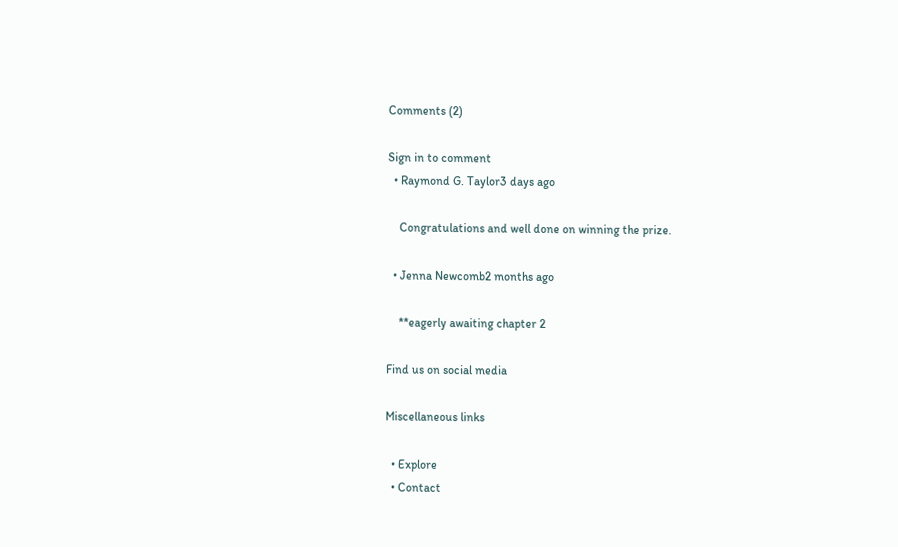Comments (2)

Sign in to comment
  • Raymond G. Taylor3 days ago

    Congratulations and well done on winning the prize.

  • Jenna Newcomb2 months ago

    **eagerly awaiting chapter 2

Find us on social media

Miscellaneous links

  • Explore
  • Contact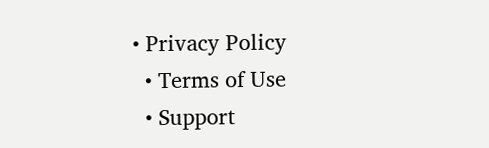• Privacy Policy
  • Terms of Use
  • Support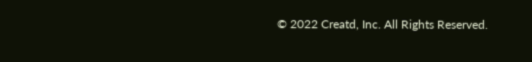© 2022 Creatd, Inc. All Rights Reserved.